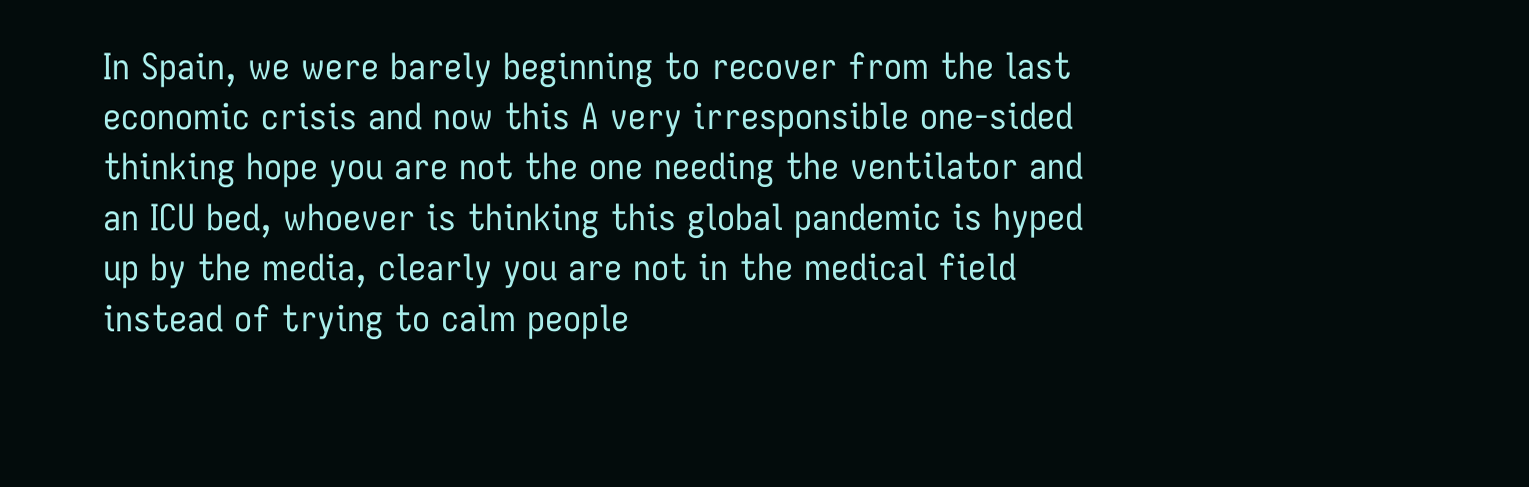In Spain, we were barely beginning to recover from the last economic crisis and now this A very irresponsible one-sided thinking hope you are not the one needing the ventilator and an ICU bed, whoever is thinking this global pandemic is hyped up by the media, clearly you are not in the medical field instead of trying to calm people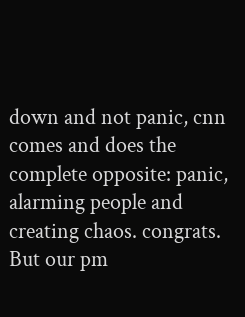down and not panic, cnn comes and does the complete opposite: panic, alarming people and creating chaos. congrats. But our pm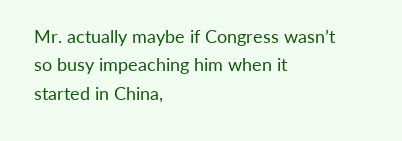Mr. actually maybe if Congress wasn’t so busy impeaching him when it started in China,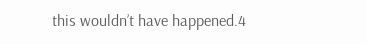this wouldn’t have happened.4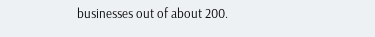businesses out of about 200.